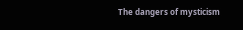The dangers of mysticism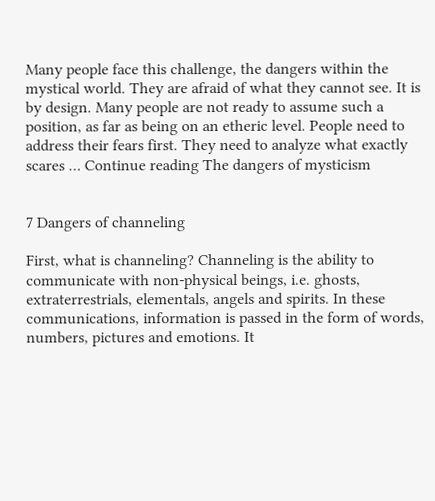Many people face this challenge, the dangers within the mystical world. They are afraid of what they cannot see. It is by design. Many people are not ready to assume such a position, as far as being on an etheric level. People need to address their fears first. They need to analyze what exactly scares … Continue reading The dangers of mysticism


7 Dangers of channeling

First, what is channeling? Channeling is the ability to communicate with non-physical beings, i.e. ghosts, extraterrestrials, elementals, angels and spirits. In these communications, information is passed in the form of words, numbers, pictures and emotions. It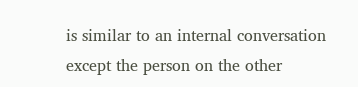is similar to an internal conversation except the person on the other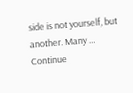side is not yourself, but another. Many … Continue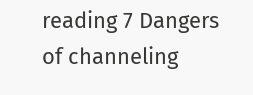reading 7 Dangers of channeling